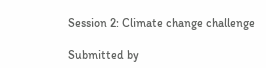Session 2: Climate change challenge

Submitted by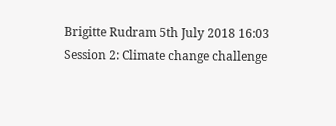Brigitte Rudram 5th July 2018 16:03
Session 2: Climate change challenge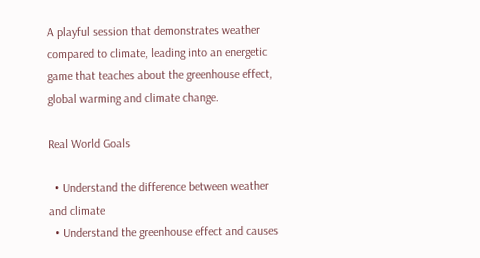A playful session that demonstrates weather compared to climate, leading into an energetic game that teaches about the greenhouse effect, global warming and climate change.

Real World Goals

  • Understand the difference between weather and climate
  • Understand the greenhouse effect and causes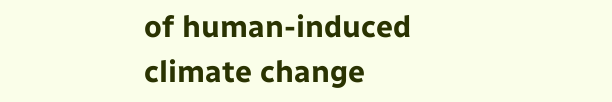of human-induced climate change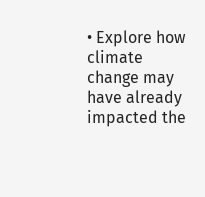• Explore how climate change may have already impacted the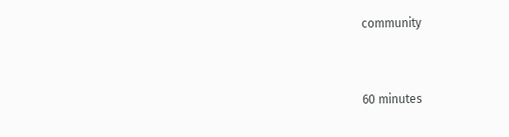community


60 minutes